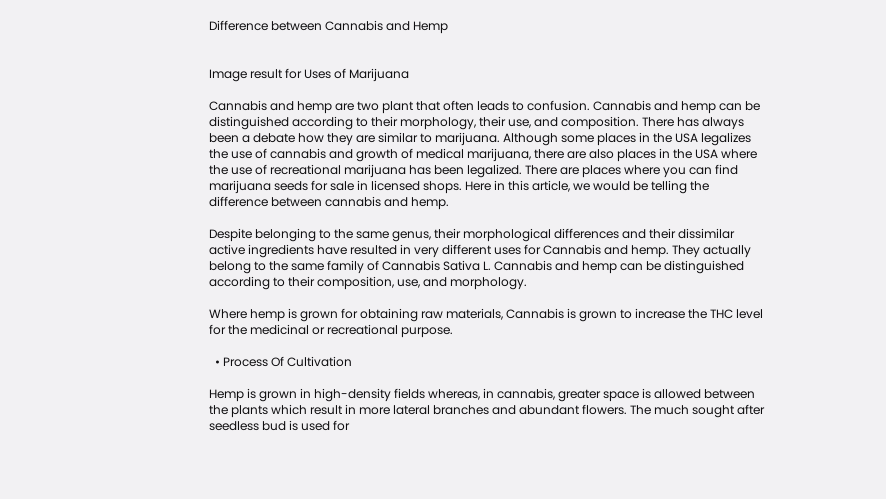Difference between Cannabis and Hemp


Image result for Uses of Marijuana

Cannabis and hemp are two plant that often leads to confusion. Cannabis and hemp can be distinguished according to their morphology, their use, and composition. There has always been a debate how they are similar to marijuana. Although some places in the USA legalizes the use of cannabis and growth of medical marijuana, there are also places in the USA where the use of recreational marijuana has been legalized. There are places where you can find marijuana seeds for sale in licensed shops. Here in this article, we would be telling the difference between cannabis and hemp.

Despite belonging to the same genus, their morphological differences and their dissimilar active ingredients have resulted in very different uses for Cannabis and hemp. They actually belong to the same family of Cannabis Sativa L. Cannabis and hemp can be distinguished according to their composition, use, and morphology.

Where hemp is grown for obtaining raw materials, Cannabis is grown to increase the THC level for the medicinal or recreational purpose.

  • Process Of Cultivation

Hemp is grown in high-density fields whereas, in cannabis, greater space is allowed between the plants which result in more lateral branches and abundant flowers. The much sought after seedless bud is used for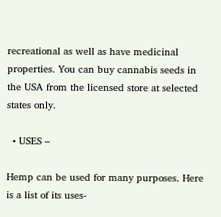recreational as well as have medicinal properties. You can buy cannabis seeds in the USA from the licensed store at selected states only.

  • USES –

Hemp can be used for many purposes. Here is a list of its uses-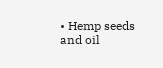• Hemp seeds and oil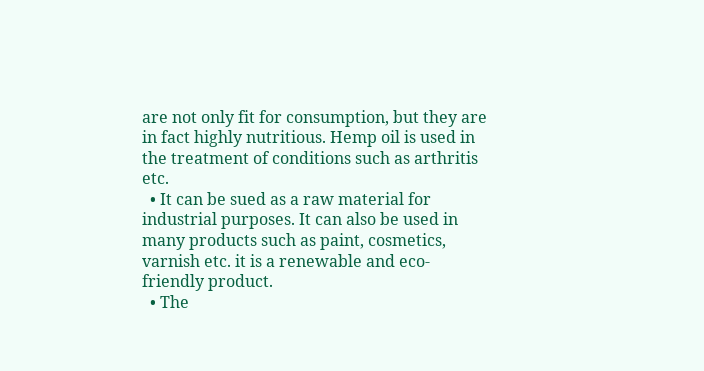are not only fit for consumption, but they are in fact highly nutritious. Hemp oil is used in the treatment of conditions such as arthritis etc.
  • It can be sued as a raw material for industrial purposes. It can also be used in many products such as paint, cosmetics, varnish etc. it is a renewable and eco-friendly product.
  • The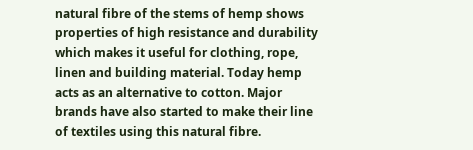natural fibre of the stems of hemp shows properties of high resistance and durability which makes it useful for clothing, rope, linen and building material. Today hemp acts as an alternative to cotton. Major brands have also started to make their line of textiles using this natural fibre.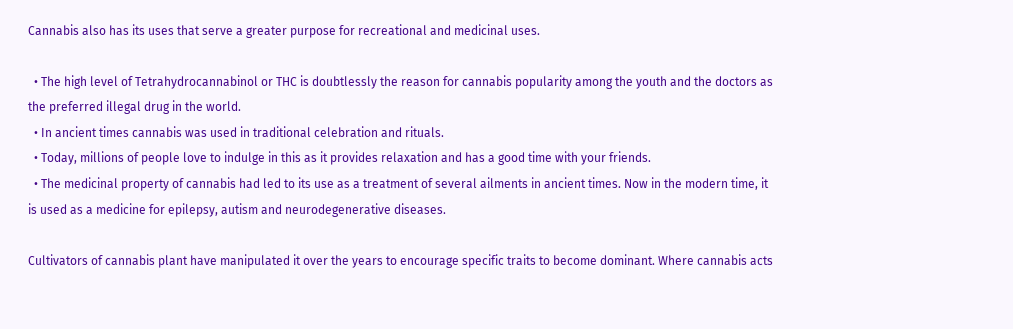Cannabis also has its uses that serve a greater purpose for recreational and medicinal uses.

  • The high level of Tetrahydrocannabinol or THC is doubtlessly the reason for cannabis popularity among the youth and the doctors as the preferred illegal drug in the world.
  • In ancient times cannabis was used in traditional celebration and rituals.
  • Today, millions of people love to indulge in this as it provides relaxation and has a good time with your friends.
  • The medicinal property of cannabis had led to its use as a treatment of several ailments in ancient times. Now in the modern time, it is used as a medicine for epilepsy, autism and neurodegenerative diseases.

Cultivators of cannabis plant have manipulated it over the years to encourage specific traits to become dominant. Where cannabis acts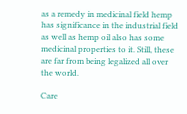as a remedy in medicinal field hemp has significance in the industrial field as well as hemp oil also has some medicinal properties to it. Still, these are far from being legalized all over the world.

Care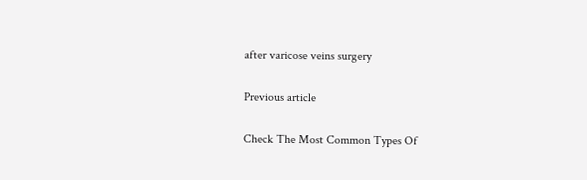after varicose veins surgery

Previous article

Check The Most Common Types Of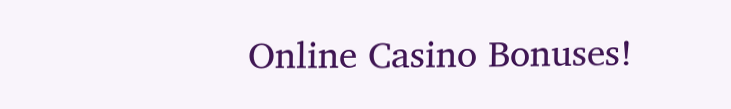Online Casino Bonuses!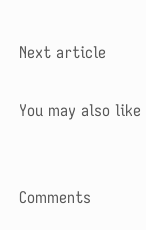Next article

You may also like


Comments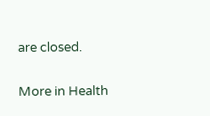are closed.

More in Health